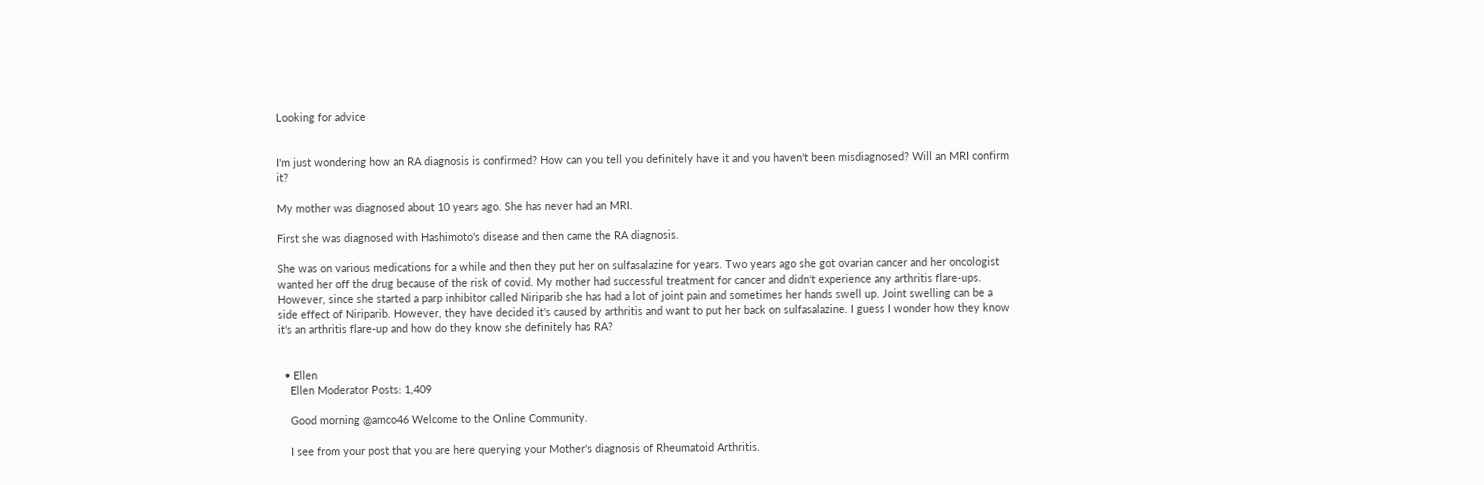Looking for advice


I'm just wondering how an RA diagnosis is confirmed? How can you tell you definitely have it and you haven't been misdiagnosed? Will an MRI confirm it?

My mother was diagnosed about 10 years ago. She has never had an MRI.

First she was diagnosed with Hashimoto's disease and then came the RA diagnosis.

She was on various medications for a while and then they put her on sulfasalazine for years. Two years ago she got ovarian cancer and her oncologist wanted her off the drug because of the risk of covid. My mother had successful treatment for cancer and didn't experience any arthritis flare-ups. However, since she started a parp inhibitor called Niriparib she has had a lot of joint pain and sometimes her hands swell up. Joint swelling can be a side effect of Niriparib. However, they have decided it's caused by arthritis and want to put her back on sulfasalazine. I guess I wonder how they know it's an arthritis flare-up and how do they know she definitely has RA?


  • Ellen
    Ellen Moderator Posts: 1,409

    Good morning @amco46 Welcome to the Online Community.

    I see from your post that you are here querying your Mother's diagnosis of Rheumatoid Arthritis.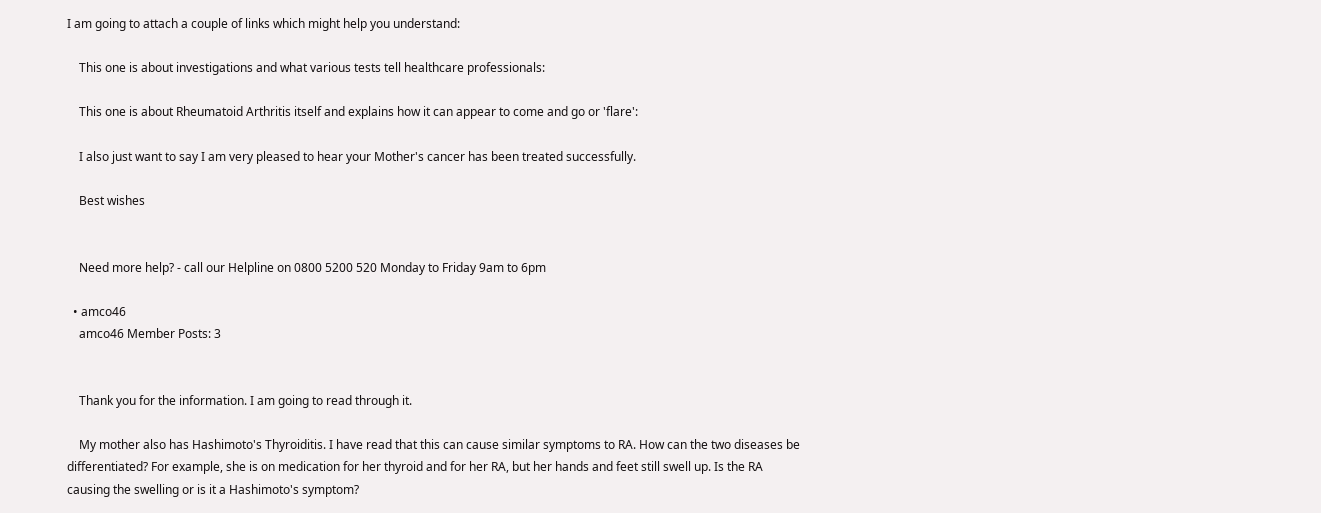I am going to attach a couple of links which might help you understand:

    This one is about investigations and what various tests tell healthcare professionals:

    This one is about Rheumatoid Arthritis itself and explains how it can appear to come and go or 'flare':

    I also just want to say I am very pleased to hear your Mother's cancer has been treated successfully.

    Best wishes


    Need more help? - call our Helpline on 0800 5200 520 Monday to Friday 9am to 6pm

  • amco46
    amco46 Member Posts: 3


    Thank you for the information. I am going to read through it.

    My mother also has Hashimoto's Thyroiditis. I have read that this can cause similar symptoms to RA. How can the two diseases be differentiated? For example, she is on medication for her thyroid and for her RA, but her hands and feet still swell up. Is the RA causing the swelling or is it a Hashimoto's symptom?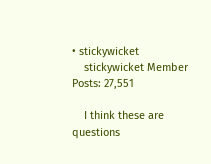• stickywicket
    stickywicket Member Posts: 27,551

    I think these are questions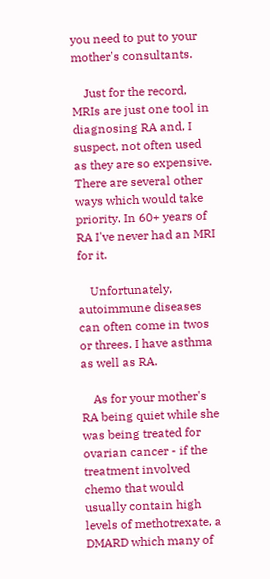you need to put to your mother's consultants.

    Just for the record, MRIs are just one tool in diagnosing RA and, I suspect, not often used as they are so expensive. There are several other ways which would take priority. In 60+ years of RA I've never had an MRI for it.

    Unfortunately, autoimmune diseases can often come in twos or threes. I have asthma as well as RA.

    As for your mother's RA being quiet while she was being treated for ovarian cancer - if the treatment involved chemo that would usually contain high levels of methotrexate, a DMARD which many of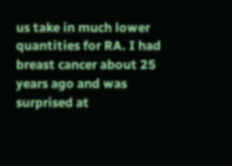us take in much lower quantities for RA. I had breast cancer about 25 years ago and was surprised at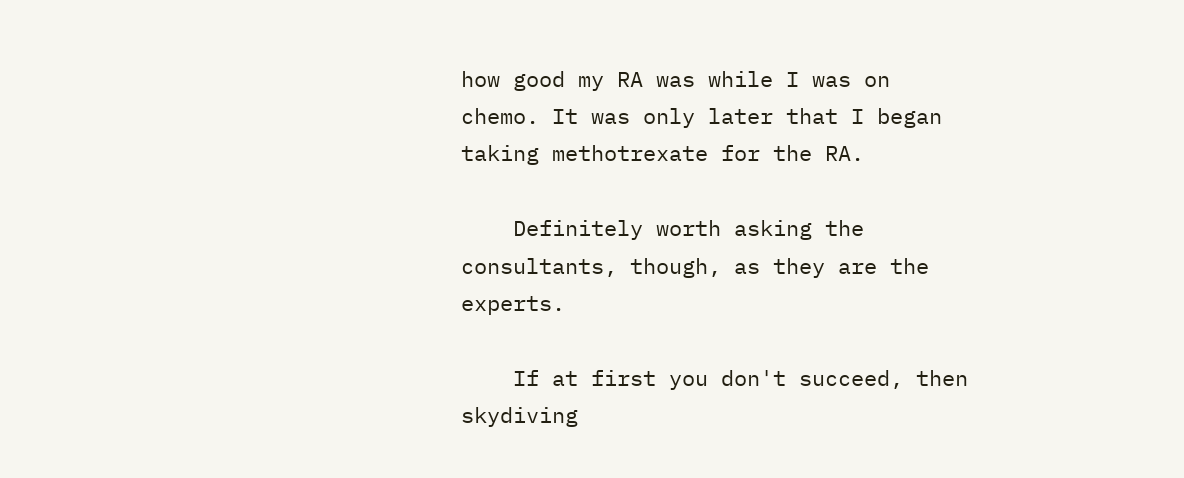how good my RA was while I was on chemo. It was only later that I began taking methotrexate for the RA.

    Definitely worth asking the consultants, though, as they are the experts.

    If at first you don't succeed, then skydiving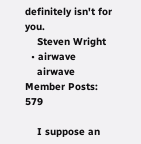definitely isn't for you.
    Steven Wright
  • airwave
    airwave Member Posts: 579

    I suppose an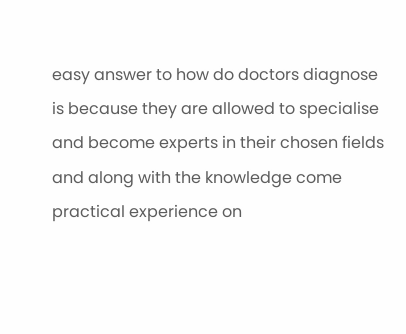easy answer to how do doctors diagnose is because they are allowed to specialise and become experts in their chosen fields and along with the knowledge come practical experience on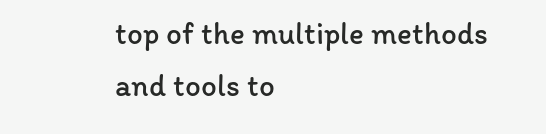top of the multiple methods and tools to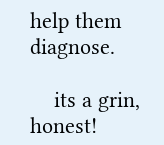help them diagnose.

    its a grin, honest!